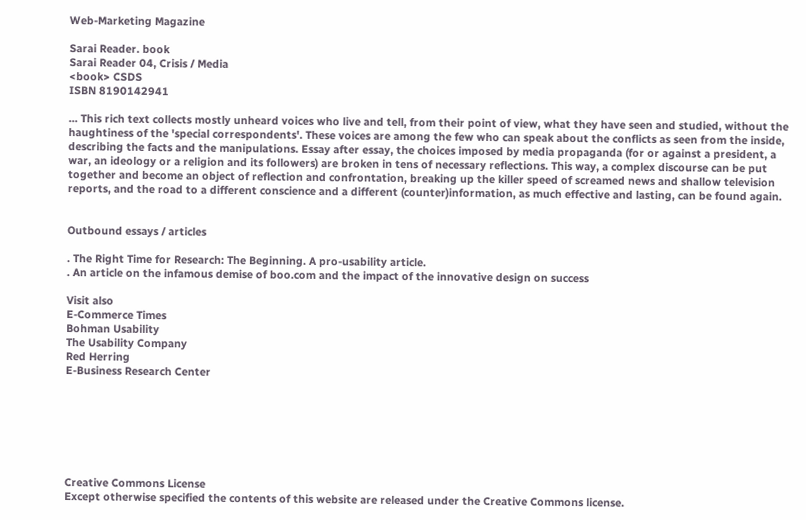Web-Marketing Magazine

Sarai Reader. book
Sarai Reader 04, Crisis / Media
<book> CSDS
ISBN 8190142941

... This rich text collects mostly unheard voices who live and tell, from their point of view, what they have seen and studied, without the haughtiness of the 'special correspondents'. These voices are among the few who can speak about the conflicts as seen from the inside, describing the facts and the manipulations. Essay after essay, the choices imposed by media propaganda (for or against a president, a war, an ideology or a religion and its followers) are broken in tens of necessary reflections. This way, a complex discourse can be put together and become an object of reflection and confrontation, breaking up the killer speed of screamed news and shallow television reports, and the road to a different conscience and a different (counter)information, as much effective and lasting, can be found again.


Outbound essays / articles

. The Right Time for Research: The Beginning. A pro-usability article.
. An article on the infamous demise of boo.com and the impact of the innovative design on success

Visit also
E-Commerce Times
Bohman Usability
The Usability Company
Red Herring
E-Business Research Center







Creative Commons License
Except otherwise specified the contents of this website are released under the Creative Commons license.